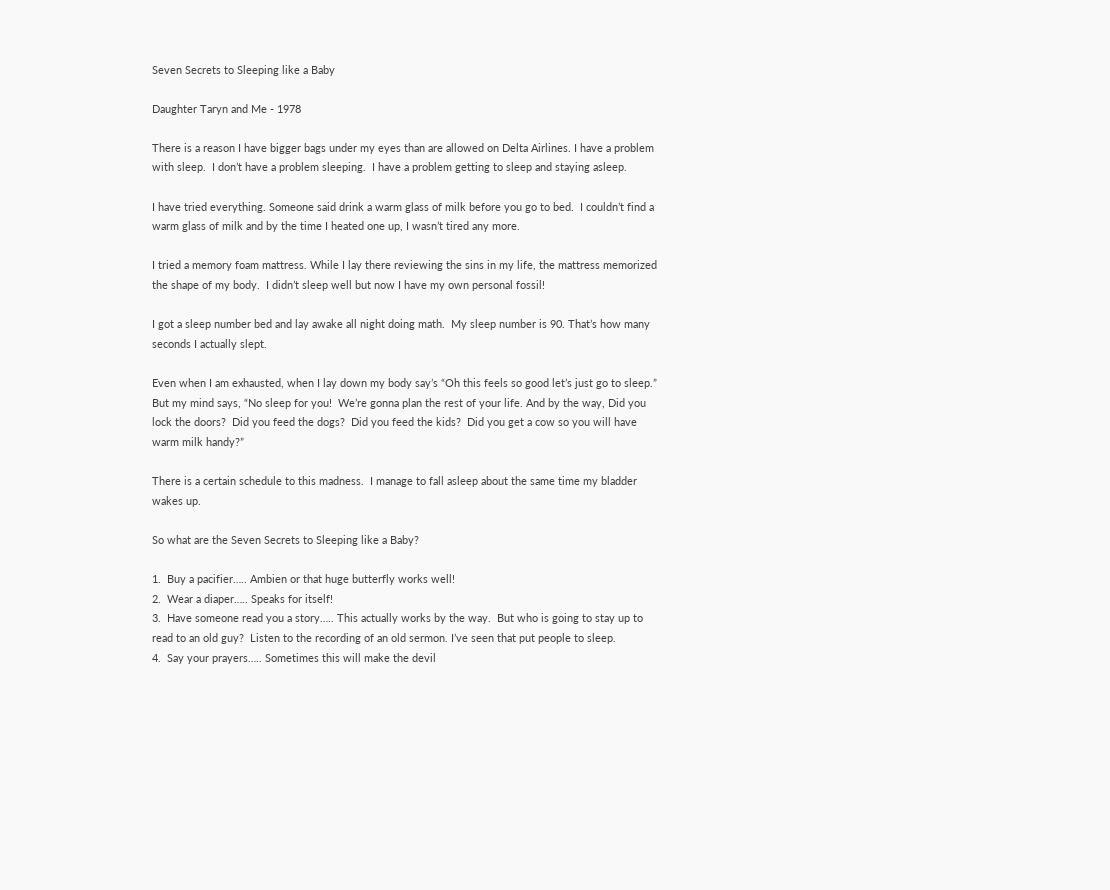Seven Secrets to Sleeping like a Baby

Daughter Taryn and Me - 1978

There is a reason I have bigger bags under my eyes than are allowed on Delta Airlines. I have a problem with sleep.  I don’t have a problem sleeping.  I have a problem getting to sleep and staying asleep.

I have tried everything. Someone said drink a warm glass of milk before you go to bed.  I couldn’t find a warm glass of milk and by the time I heated one up, I wasn’t tired any more.

I tried a memory foam mattress. While I lay there reviewing the sins in my life, the mattress memorized the shape of my body.  I didn’t sleep well but now I have my own personal fossil!

I got a sleep number bed and lay awake all night doing math.  My sleep number is 90. That’s how many seconds I actually slept.

Even when I am exhausted, when I lay down my body say’s “Oh this feels so good let’s just go to sleep.” But my mind says, “No sleep for you!  We’re gonna plan the rest of your life. And by the way, Did you lock the doors?  Did you feed the dogs?  Did you feed the kids?  Did you get a cow so you will have warm milk handy?”

There is a certain schedule to this madness.  I manage to fall asleep about the same time my bladder wakes up.

So what are the Seven Secrets to Sleeping like a Baby?

1.  Buy a pacifier….. Ambien or that huge butterfly works well!
2.  Wear a diaper….. Speaks for itself!
3.  Have someone read you a story….. This actually works by the way.  But who is going to stay up to read to an old guy?  Listen to the recording of an old sermon. I’ve seen that put people to sleep.
4.  Say your prayers….. Sometimes this will make the devil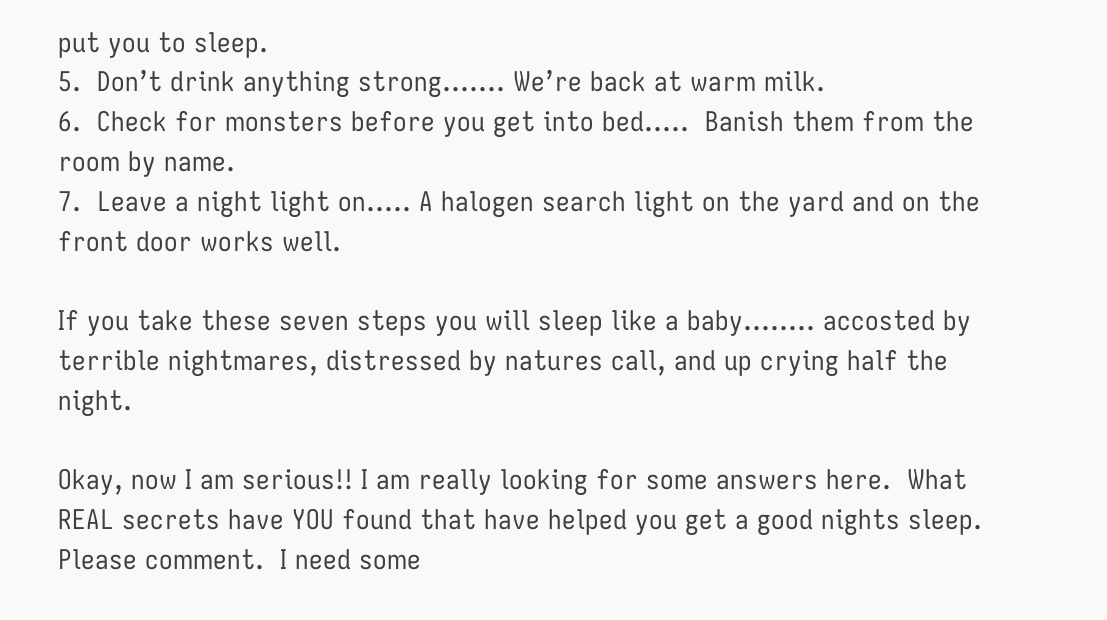put you to sleep.
5.  Don’t drink anything strong……. We’re back at warm milk.
6.  Check for monsters before you get into bed…..  Banish them from the room by name.
7.  Leave a night light on….. A halogen search light on the yard and on the front door works well.

If you take these seven steps you will sleep like a baby…….. accosted by terrible nightmares, distressed by natures call, and up crying half the night.

Okay, now I am serious!! I am really looking for some answers here.  What REAL secrets have YOU found that have helped you get a good nights sleep.  Please comment.  I need some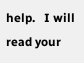help.   I will read your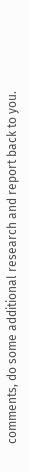comments, do some additional research and report back to you.